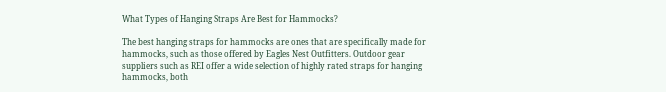What Types of Hanging Straps Are Best for Hammocks?

The best hanging straps for hammocks are ones that are specifically made for hammocks, such as those offered by Eagles Nest Outfitters. Outdoor gear suppliers such as REI offer a wide selection of highly rated straps for hanging hammocks, both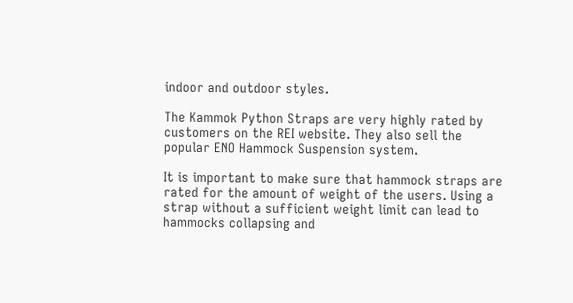indoor and outdoor styles.

The Kammok Python Straps are very highly rated by customers on the REI website. They also sell the popular ENO Hammock Suspension system.

It is important to make sure that hammock straps are rated for the amount of weight of the users. Using a strap without a sufficient weight limit can lead to hammocks collapsing and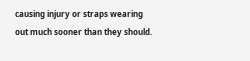causing injury or straps wearing out much sooner than they should.